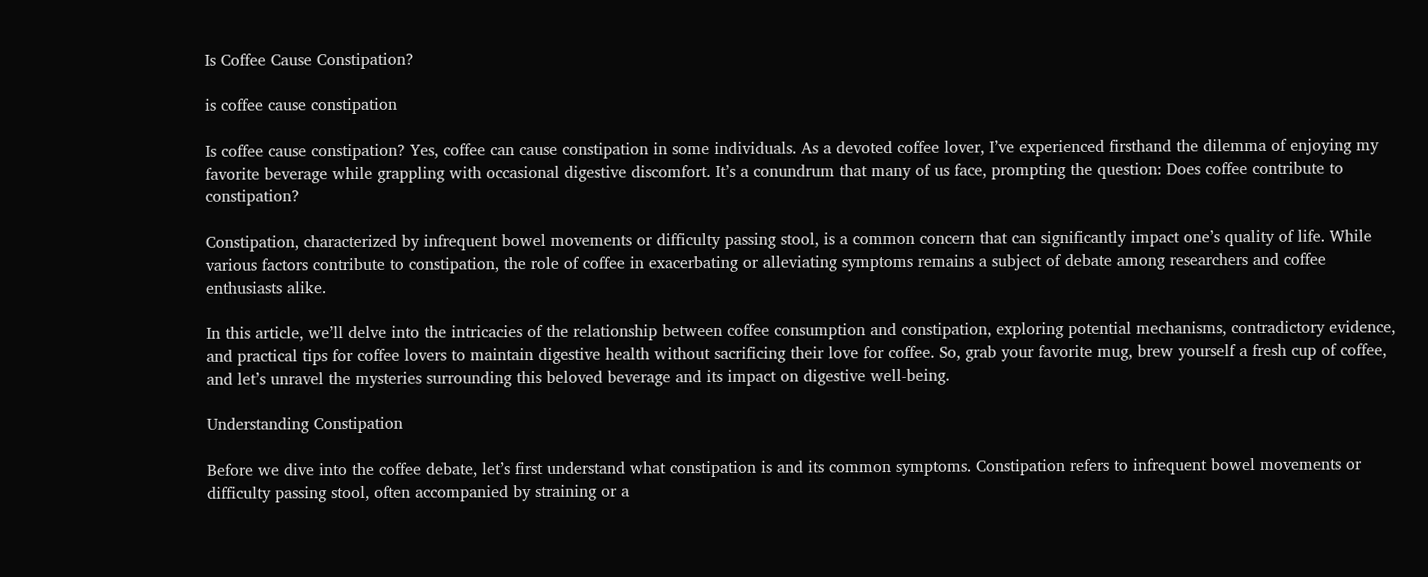Is Coffee Cause Constipation?

is coffee cause constipation

Is coffee cause constipation? Yes, coffee can cause constipation in some individuals. As a devoted coffee lover, I’ve experienced firsthand the dilemma of enjoying my favorite beverage while grappling with occasional digestive discomfort. It’s a conundrum that many of us face, prompting the question: Does coffee contribute to constipation?

Constipation, characterized by infrequent bowel movements or difficulty passing stool, is a common concern that can significantly impact one’s quality of life. While various factors contribute to constipation, the role of coffee in exacerbating or alleviating symptoms remains a subject of debate among researchers and coffee enthusiasts alike.

In this article, we’ll delve into the intricacies of the relationship between coffee consumption and constipation, exploring potential mechanisms, contradictory evidence, and practical tips for coffee lovers to maintain digestive health without sacrificing their love for coffee. So, grab your favorite mug, brew yourself a fresh cup of coffee, and let’s unravel the mysteries surrounding this beloved beverage and its impact on digestive well-being.

Understanding Constipation

Before we dive into the coffee debate, let’s first understand what constipation is and its common symptoms. Constipation refers to infrequent bowel movements or difficulty passing stool, often accompanied by straining or a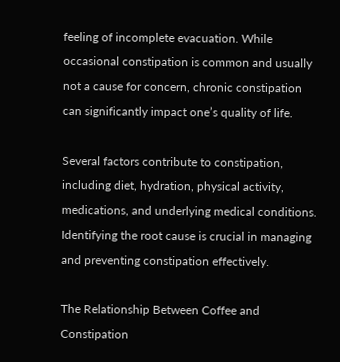feeling of incomplete evacuation. While occasional constipation is common and usually not a cause for concern, chronic constipation can significantly impact one’s quality of life.

Several factors contribute to constipation, including diet, hydration, physical activity, medications, and underlying medical conditions. Identifying the root cause is crucial in managing and preventing constipation effectively.

The Relationship Between Coffee and Constipation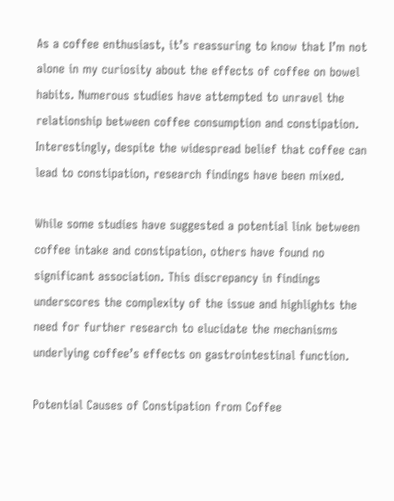As a coffee enthusiast, it’s reassuring to know that I’m not alone in my curiosity about the effects of coffee on bowel habits. Numerous studies have attempted to unravel the relationship between coffee consumption and constipation. Interestingly, despite the widespread belief that coffee can lead to constipation, research findings have been mixed.

While some studies have suggested a potential link between coffee intake and constipation, others have found no significant association. This discrepancy in findings underscores the complexity of the issue and highlights the need for further research to elucidate the mechanisms underlying coffee’s effects on gastrointestinal function.

Potential Causes of Constipation from Coffee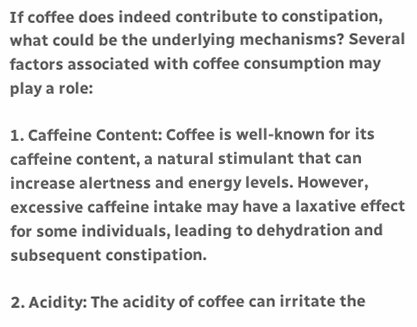If coffee does indeed contribute to constipation, what could be the underlying mechanisms? Several factors associated with coffee consumption may play a role:

1. Caffeine Content: Coffee is well-known for its caffeine content, a natural stimulant that can increase alertness and energy levels. However, excessive caffeine intake may have a laxative effect for some individuals, leading to dehydration and subsequent constipation.

2. Acidity: The acidity of coffee can irritate the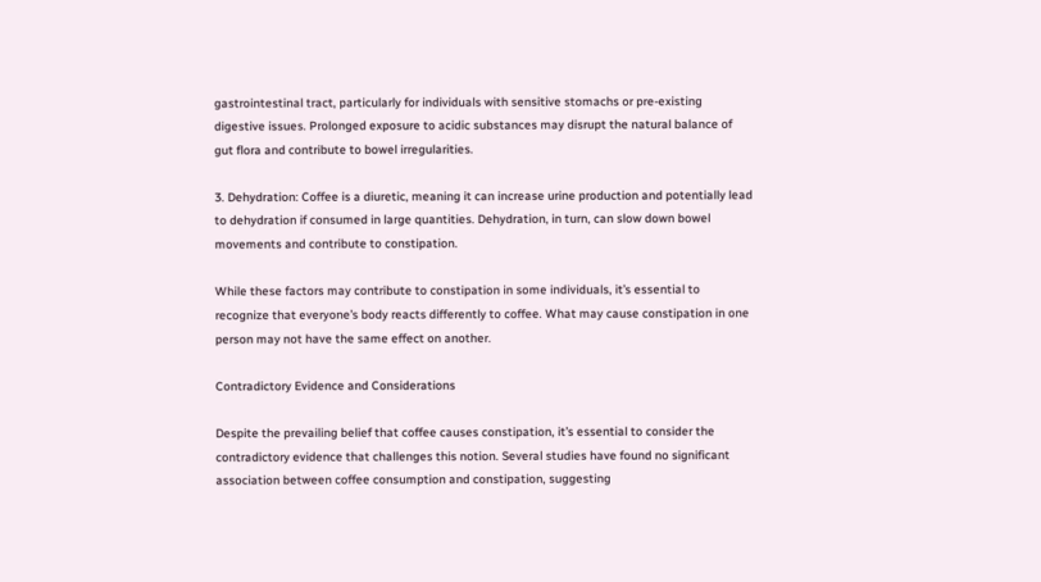gastrointestinal tract, particularly for individuals with sensitive stomachs or pre-existing digestive issues. Prolonged exposure to acidic substances may disrupt the natural balance of gut flora and contribute to bowel irregularities.

3. Dehydration: Coffee is a diuretic, meaning it can increase urine production and potentially lead to dehydration if consumed in large quantities. Dehydration, in turn, can slow down bowel movements and contribute to constipation.

While these factors may contribute to constipation in some individuals, it’s essential to recognize that everyone’s body reacts differently to coffee. What may cause constipation in one person may not have the same effect on another.

Contradictory Evidence and Considerations

Despite the prevailing belief that coffee causes constipation, it’s essential to consider the contradictory evidence that challenges this notion. Several studies have found no significant association between coffee consumption and constipation, suggesting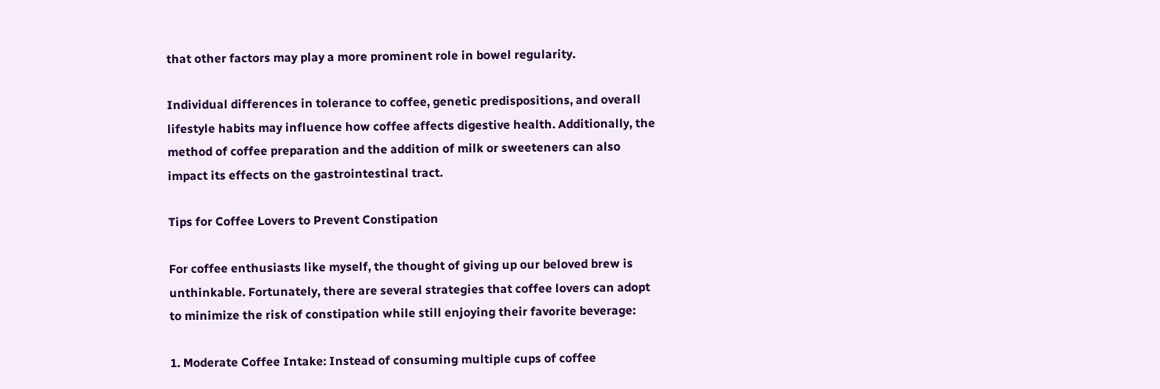that other factors may play a more prominent role in bowel regularity.

Individual differences in tolerance to coffee, genetic predispositions, and overall lifestyle habits may influence how coffee affects digestive health. Additionally, the method of coffee preparation and the addition of milk or sweeteners can also impact its effects on the gastrointestinal tract.

Tips for Coffee Lovers to Prevent Constipation

For coffee enthusiasts like myself, the thought of giving up our beloved brew is unthinkable. Fortunately, there are several strategies that coffee lovers can adopt to minimize the risk of constipation while still enjoying their favorite beverage:

1. Moderate Coffee Intake: Instead of consuming multiple cups of coffee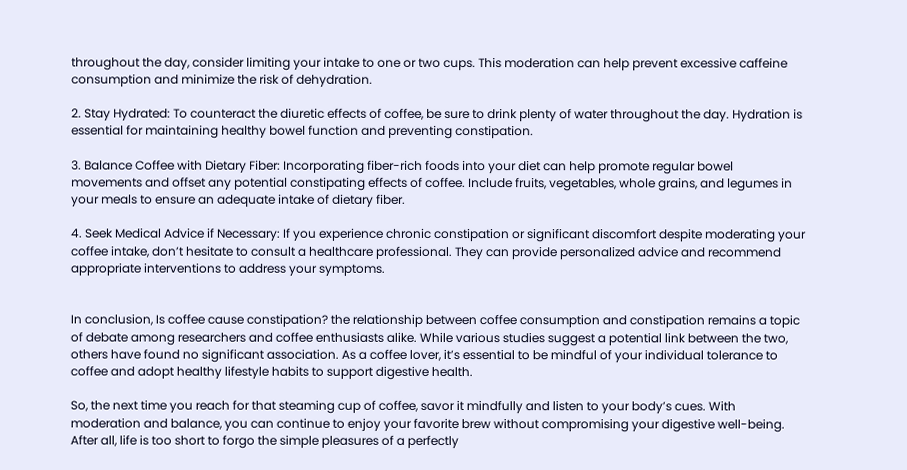throughout the day, consider limiting your intake to one or two cups. This moderation can help prevent excessive caffeine consumption and minimize the risk of dehydration.

2. Stay Hydrated: To counteract the diuretic effects of coffee, be sure to drink plenty of water throughout the day. Hydration is essential for maintaining healthy bowel function and preventing constipation.

3. Balance Coffee with Dietary Fiber: Incorporating fiber-rich foods into your diet can help promote regular bowel movements and offset any potential constipating effects of coffee. Include fruits, vegetables, whole grains, and legumes in your meals to ensure an adequate intake of dietary fiber.

4. Seek Medical Advice if Necessary: If you experience chronic constipation or significant discomfort despite moderating your coffee intake, don’t hesitate to consult a healthcare professional. They can provide personalized advice and recommend appropriate interventions to address your symptoms.


In conclusion, Is coffee cause constipation? the relationship between coffee consumption and constipation remains a topic of debate among researchers and coffee enthusiasts alike. While various studies suggest a potential link between the two, others have found no significant association. As a coffee lover, it’s essential to be mindful of your individual tolerance to coffee and adopt healthy lifestyle habits to support digestive health.

So, the next time you reach for that steaming cup of coffee, savor it mindfully and listen to your body’s cues. With moderation and balance, you can continue to enjoy your favorite brew without compromising your digestive well-being. After all, life is too short to forgo the simple pleasures of a perfectly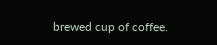brewed cup of coffee.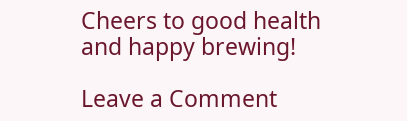Cheers to good health and happy brewing!

Leave a Comment